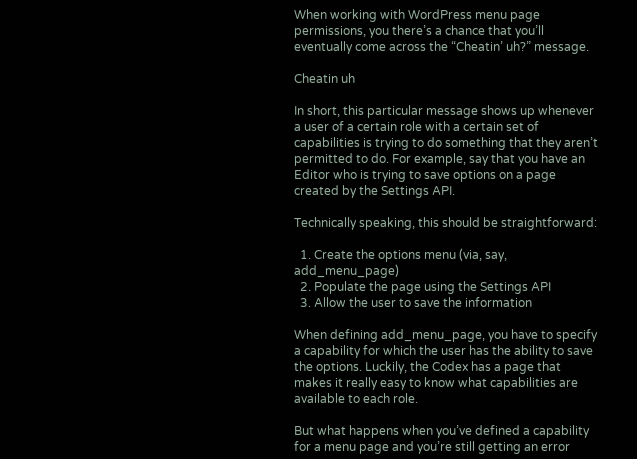When working with WordPress menu page permissions, you there’s a chance that you’ll eventually come across the “Cheatin’ uh?” message.

Cheatin uh

In short, this particular message shows up whenever a user of a certain role with a certain set of capabilities is trying to do something that they aren’t permitted to do. For example, say that you have an Editor who is trying to save options on a page created by the Settings API.

Technically speaking, this should be straightforward:

  1. Create the options menu (via, say, add_menu_page)
  2. Populate the page using the Settings API
  3. Allow the user to save the information

When defining add_menu_page, you have to specify a capability for which the user has the ability to save the options. Luckily, the Codex has a page that makes it really easy to know what capabilities are available to each role.

But what happens when you’ve defined a capability for a menu page and you’re still getting an error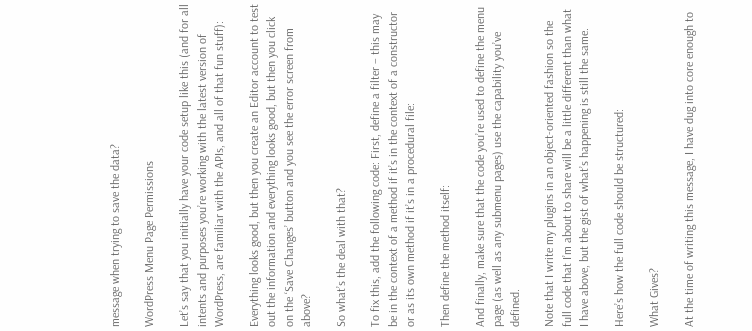message when trying to save the data?

WordPress Menu Page Permissions

Let’s say that you initially have your code setup like this (and for all intents and purposes you’re working with the latest version of WordPress, are familiar with the APIs, and all of that fun stuff):

Everything looks good, but then you create an Editor account to test out the information and everything looks good, but then you click on the ‘Save Changes’ button and you see the error screen from above?

So what’s the deal with that?

To fix this, add the following code: First, define a filter – this may be in the context of a method if it’s in the context of a constructor or as its own method if it’s in a procedural file:

Then define the method itself:

And finally, make sure that the code you’re used to define the menu page (as well as any submenu pages) use the capability you’ve defined.

Note that I write my plugins in an object-oriented fashion so the full code that I’m about to share will be a little different than what I have above, but the gist of what’s happening is still the same.

Here’s how the full code should be structured:

What Gives?

At the time of writing this message, I have dug into core enough to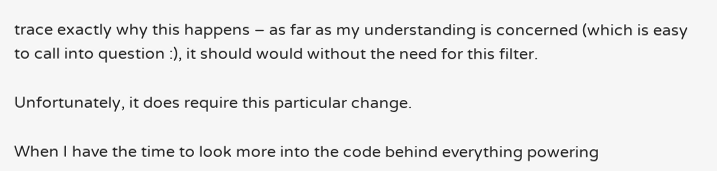trace exactly why this happens – as far as my understanding is concerned (which is easy to call into question :), it should would without the need for this filter.

Unfortunately, it does require this particular change.

When I have the time to look more into the code behind everything powering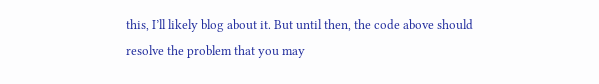this, I’ll likely blog about it. But until then, the code above should resolve the problem that you may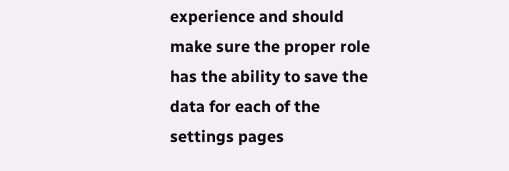experience and should make sure the proper role has the ability to save the data for each of the settings pages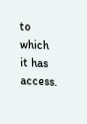to which it has access.